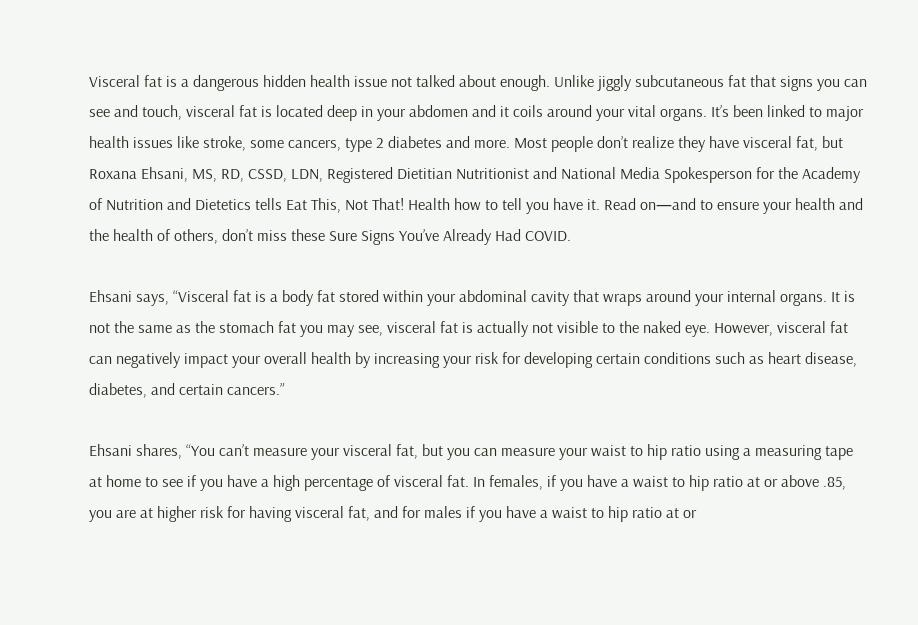Visceral fat is a dangerous hidden health issue not talked about enough. Unlike jiggly subcutaneous fat that signs you can see and touch, visceral fat is located deep in your abdomen and it coils around your vital organs. It’s been linked to major health issues like stroke, some cancers, type 2 diabetes and more. Most people don’t realize they have visceral fat, but Roxana Ehsani, MS, RD, CSSD, LDN, Registered Dietitian Nutritionist and National Media Spokesperson for the Academy of Nutrition and Dietetics tells Eat This, Not That! Health how to tell you have it. Read on—and to ensure your health and the health of others, don’t miss these Sure Signs You’ve Already Had COVID.

Ehsani says, “Visceral fat is a body fat stored within your abdominal cavity that wraps around your internal organs. It is not the same as the stomach fat you may see, visceral fat is actually not visible to the naked eye. However, visceral fat can negatively impact your overall health by increasing your risk for developing certain conditions such as heart disease, diabetes, and certain cancers.”

Ehsani shares, “You can’t measure your visceral fat, but you can measure your waist to hip ratio using a measuring tape at home to see if you have a high percentage of visceral fat. In females, if you have a waist to hip ratio at or above .85, you are at higher risk for having visceral fat, and for males if you have a waist to hip ratio at or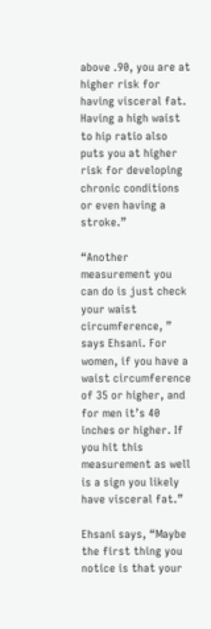above .90, you are at higher risk for having visceral fat. Having a high waist to hip ratio also puts you at higher risk for developing chronic conditions or even having a stroke.”

“Another measurement you can do is just check your waist circumference, ” says Ehsani. For women, if you have a waist circumference of 35 or higher, and for men it’s 40 inches or higher. If you hit this measurement as well is a sign you likely have visceral fat.”

Ehsani says, “Maybe the first thing you notice is that your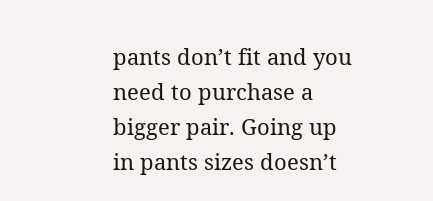pants don’t fit and you need to purchase a bigger pair. Going up in pants sizes doesn’t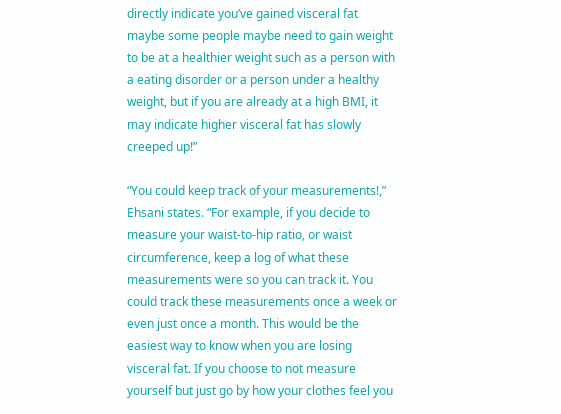directly indicate you’ve gained visceral fat maybe some people maybe need to gain weight to be at a healthier weight such as a person with a eating disorder or a person under a healthy weight, but if you are already at a high BMI, it may indicate higher visceral fat has slowly creeped up!”

“You could keep track of your measurements!,” Ehsani states. “For example, if you decide to measure your waist-to-hip ratio, or waist circumference, keep a log of what these measurements were so you can track it. You could track these measurements once a week or even just once a month. This would be the easiest way to know when you are losing visceral fat. If you choose to not measure yourself but just go by how your clothes feel you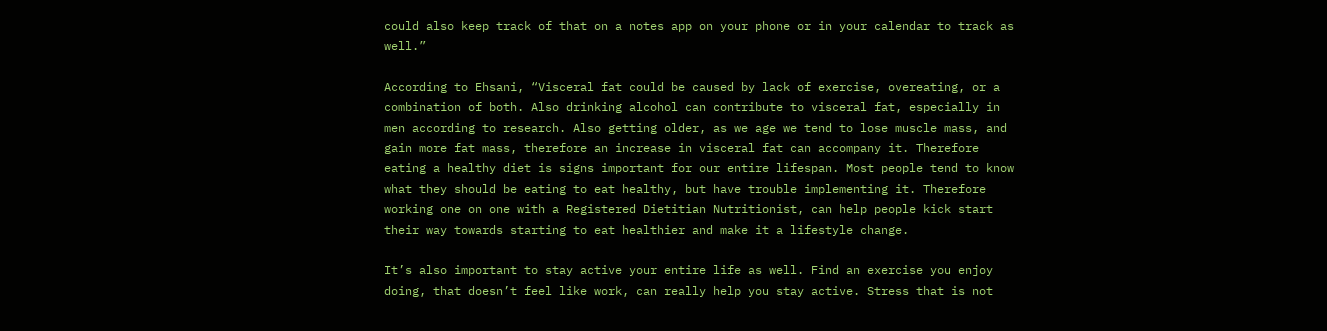could also keep track of that on a notes app on your phone or in your calendar to track as well.”

According to Ehsani, “Visceral fat could be caused by lack of exercise, overeating, or a combination of both. Also drinking alcohol can contribute to visceral fat, especially in men according to research. Also getting older, as we age we tend to lose muscle mass, and gain more fat mass, therefore an increase in visceral fat can accompany it. Therefore eating a healthy diet is signs important for our entire lifespan. Most people tend to know what they should be eating to eat healthy, but have trouble implementing it. Therefore working one on one with a Registered Dietitian Nutritionist, can help people kick start their way towards starting to eat healthier and make it a lifestyle change.

It’s also important to stay active your entire life as well. Find an exercise you enjoy doing, that doesn’t feel like work, can really help you stay active. Stress that is not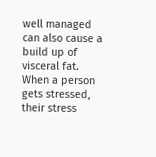well managed can also cause a build up of visceral fat. When a person gets stressed, their stress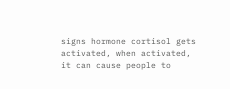signs hormone cortisol gets activated, when activated, it can cause people to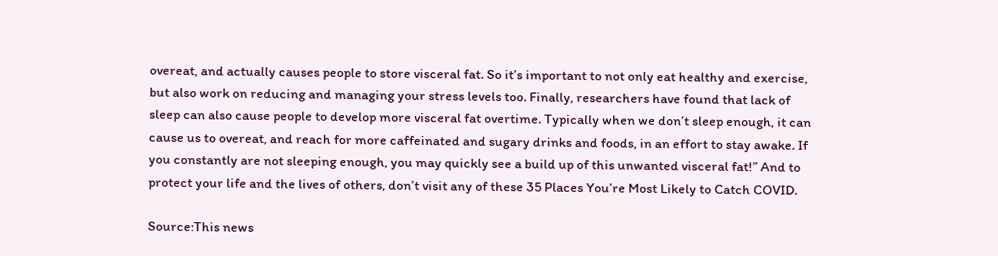overeat, and actually causes people to store visceral fat. So it’s important to not only eat healthy and exercise, but also work on reducing and managing your stress levels too. Finally, researchers have found that lack of sleep can also cause people to develop more visceral fat overtime. Typically when we don’t sleep enough, it can cause us to overeat, and reach for more caffeinated and sugary drinks and foods, in an effort to stay awake. If you constantly are not sleeping enough, you may quickly see a build up of this unwanted visceral fat!” And to protect your life and the lives of others, don’t visit any of these 35 Places You’re Most Likely to Catch COVID.

Source:This news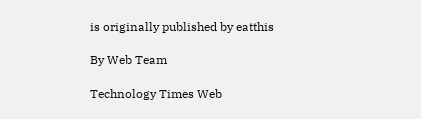is originally published by eatthis

By Web Team

Technology Times Web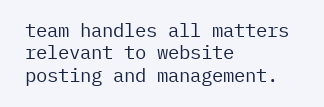team handles all matters relevant to website posting and management.